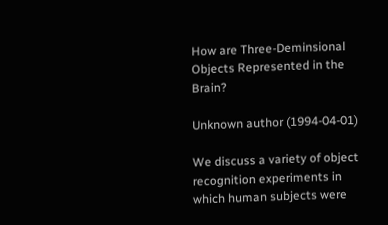How are Three-Deminsional Objects Represented in the Brain?

Unknown author (1994-04-01)

We discuss a variety of object recognition experiments in which human subjects were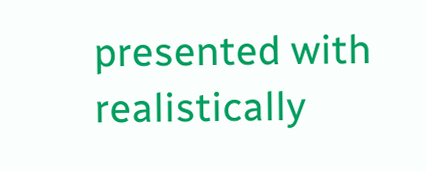presented with realistically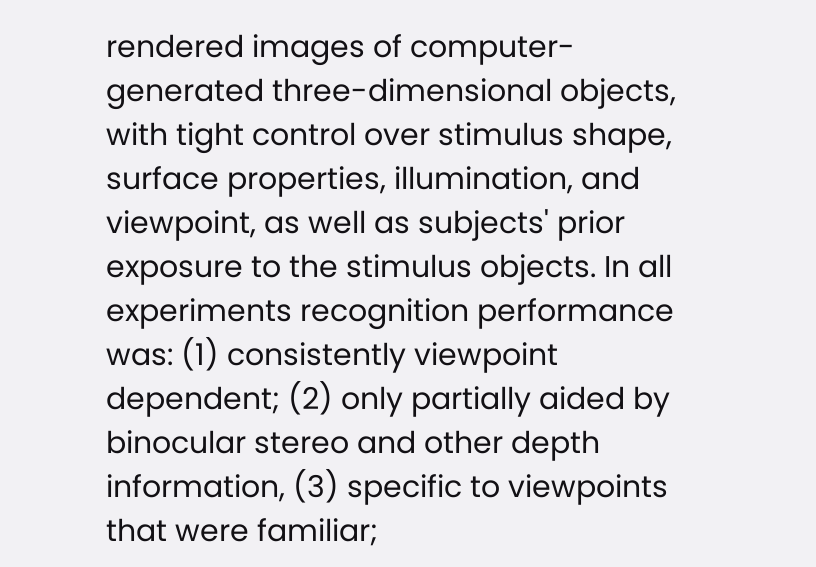rendered images of computer-generated three-dimensional objects, with tight control over stimulus shape, surface properties, illumination, and viewpoint, as well as subjects' prior exposure to the stimulus objects. In all experiments recognition performance was: (1) consistently viewpoint dependent; (2) only partially aided by binocular stereo and other depth information, (3) specific to viewpoints that were familiar;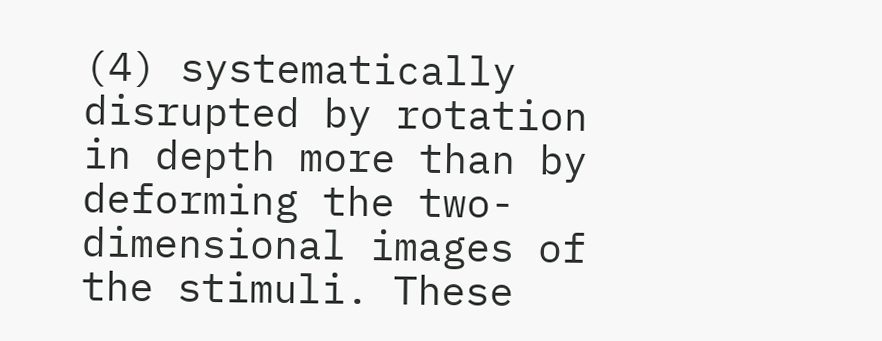(4) systematically disrupted by rotation in depth more than by deforming the two-dimensional images of the stimuli. These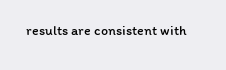results are consistent with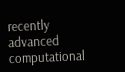recently advanced computational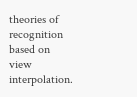theories of recognition based on view interpolation.